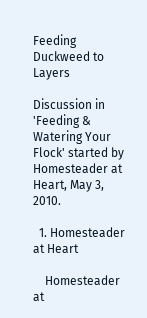Feeding Duckweed to Layers

Discussion in 'Feeding & Watering Your Flock' started by Homesteader at Heart, May 3, 2010.

  1. Homesteader at Heart

    Homesteader at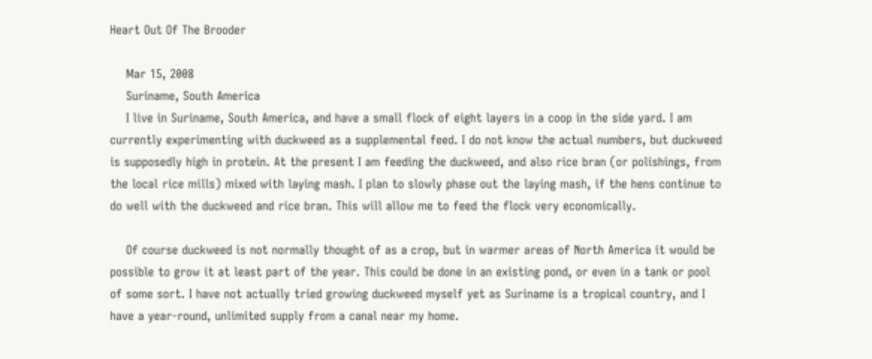Heart Out Of The Brooder

    Mar 15, 2008
    Suriname, South America
    I live in Suriname, South America, and have a small flock of eight layers in a coop in the side yard. I am currently experimenting with duckweed as a supplemental feed. I do not know the actual numbers, but duckweed is supposedly high in protein. At the present I am feeding the duckweed, and also rice bran (or polishings, from the local rice mills) mixed with laying mash. I plan to slowly phase out the laying mash, if the hens continue to do well with the duckweed and rice bran. This will allow me to feed the flock very economically.

    Of course duckweed is not normally thought of as a crop, but in warmer areas of North America it would be possible to grow it at least part of the year. This could be done in an existing pond, or even in a tank or pool of some sort. I have not actually tried growing duckweed myself yet as Suriname is a tropical country, and I have a year-round, unlimited supply from a canal near my home.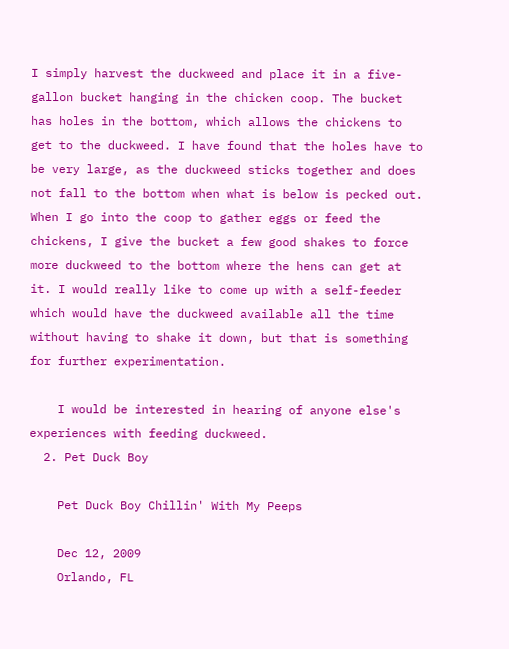I simply harvest the duckweed and place it in a five-gallon bucket hanging in the chicken coop. The bucket has holes in the bottom, which allows the chickens to get to the duckweed. I have found that the holes have to be very large, as the duckweed sticks together and does not fall to the bottom when what is below is pecked out. When I go into the coop to gather eggs or feed the chickens, I give the bucket a few good shakes to force more duckweed to the bottom where the hens can get at it. I would really like to come up with a self-feeder which would have the duckweed available all the time without having to shake it down, but that is something for further experimentation.

    I would be interested in hearing of anyone else's experiences with feeding duckweed.
  2. Pet Duck Boy

    Pet Duck Boy Chillin' With My Peeps

    Dec 12, 2009
    Orlando, FL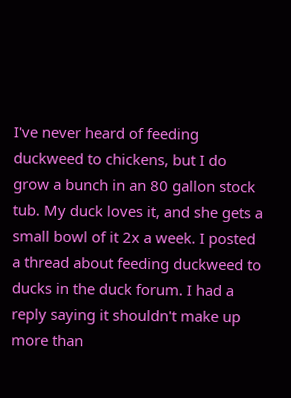I've never heard of feeding duckweed to chickens, but I do grow a bunch in an 80 gallon stock tub. My duck loves it, and she gets a small bowl of it 2x a week. I posted a thread about feeding duckweed to ducks in the duck forum. I had a reply saying it shouldn't make up more than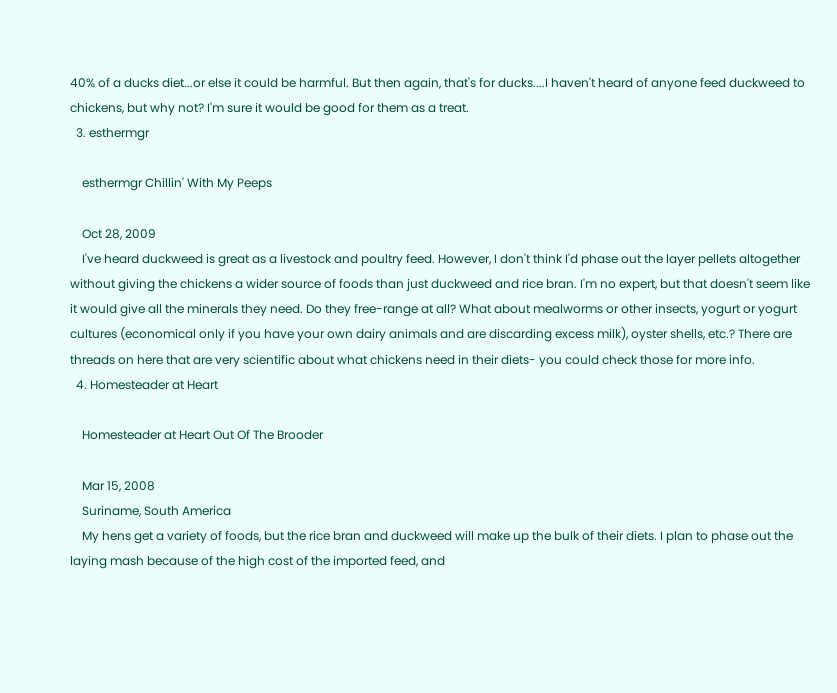40% of a ducks diet...or else it could be harmful. But then again, that's for ducks....I haven't heard of anyone feed duckweed to chickens, but why not? I'm sure it would be good for them as a treat.
  3. esthermgr

    esthermgr Chillin' With My Peeps

    Oct 28, 2009
    I've heard duckweed is great as a livestock and poultry feed. However, I don't think I'd phase out the layer pellets altogether without giving the chickens a wider source of foods than just duckweed and rice bran. I'm no expert, but that doesn't seem like it would give all the minerals they need. Do they free-range at all? What about mealworms or other insects, yogurt or yogurt cultures (economical only if you have your own dairy animals and are discarding excess milk), oyster shells, etc.? There are threads on here that are very scientific about what chickens need in their diets- you could check those for more info.
  4. Homesteader at Heart

    Homesteader at Heart Out Of The Brooder

    Mar 15, 2008
    Suriname, South America
    My hens get a variety of foods, but the rice bran and duckweed will make up the bulk of their diets. I plan to phase out the laying mash because of the high cost of the imported feed, and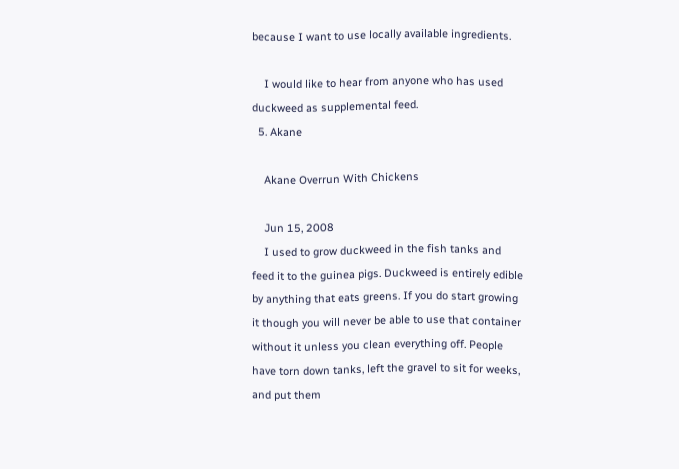because I want to use locally available ingredients.

    I would like to hear from anyone who has used duckweed as supplemental feed.
  5. Akane

    Akane Overrun With Chickens

    Jun 15, 2008
    I used to grow duckweed in the fish tanks and feed it to the guinea pigs. Duckweed is entirely edible by anything that eats greens. If you do start growing it though you will never be able to use that container without it unless you clean everything off. People have torn down tanks, left the gravel to sit for weeks, and put them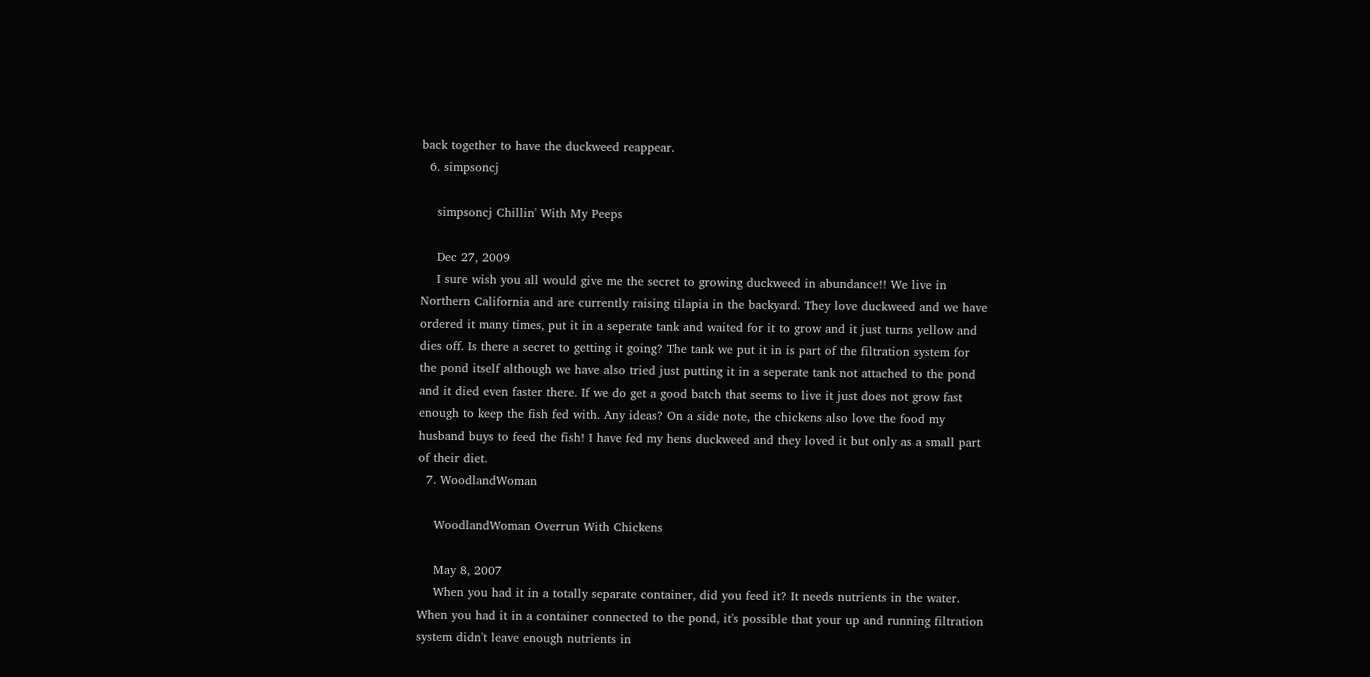back together to have the duckweed reappear.
  6. simpsoncj

    simpsoncj Chillin' With My Peeps

    Dec 27, 2009
    I sure wish you all would give me the secret to growing duckweed in abundance!! We live in Northern California and are currently raising tilapia in the backyard. They love duckweed and we have ordered it many times, put it in a seperate tank and waited for it to grow and it just turns yellow and dies off. Is there a secret to getting it going? The tank we put it in is part of the filtration system for the pond itself although we have also tried just putting it in a seperate tank not attached to the pond and it died even faster there. If we do get a good batch that seems to live it just does not grow fast enough to keep the fish fed with. Any ideas? On a side note, the chickens also love the food my husband buys to feed the fish! I have fed my hens duckweed and they loved it but only as a small part of their diet.
  7. WoodlandWoman

    WoodlandWoman Overrun With Chickens

    May 8, 2007
    When you had it in a totally separate container, did you feed it? It needs nutrients in the water. When you had it in a container connected to the pond, it's possible that your up and running filtration system didn't leave enough nutrients in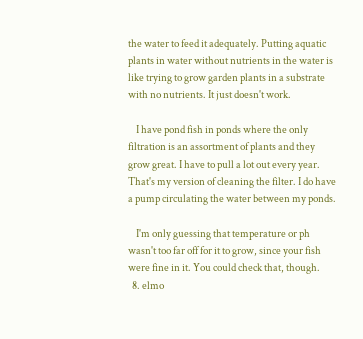the water to feed it adequately. Putting aquatic plants in water without nutrients in the water is like trying to grow garden plants in a substrate with no nutrients. It just doesn't work.

    I have pond fish in ponds where the only filtration is an assortment of plants and they grow great. I have to pull a lot out every year. That's my version of cleaning the filter. I do have a pump circulating the water between my ponds.

    I'm only guessing that temperature or ph wasn't too far off for it to grow, since your fish were fine in it. You could check that, though.
  8. elmo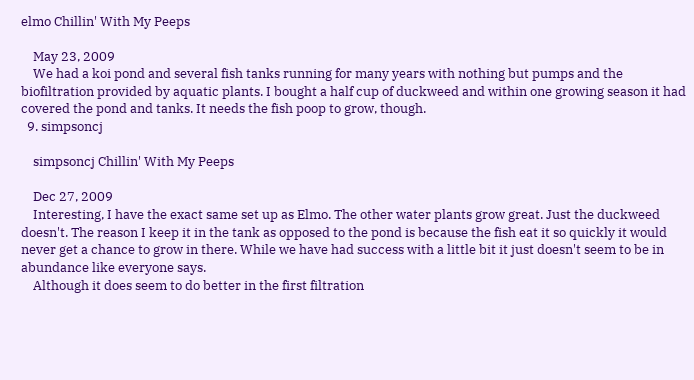elmo Chillin' With My Peeps

    May 23, 2009
    We had a koi pond and several fish tanks running for many years with nothing but pumps and the biofiltration provided by aquatic plants. I bought a half cup of duckweed and within one growing season it had covered the pond and tanks. It needs the fish poop to grow, though.
  9. simpsoncj

    simpsoncj Chillin' With My Peeps

    Dec 27, 2009
    Interesting, I have the exact same set up as Elmo. The other water plants grow great. Just the duckweed doesn't. The reason I keep it in the tank as opposed to the pond is because the fish eat it so quickly it would never get a chance to grow in there. While we have had success with a little bit it just doesn't seem to be in abundance like everyone says.
    Although it does seem to do better in the first filtration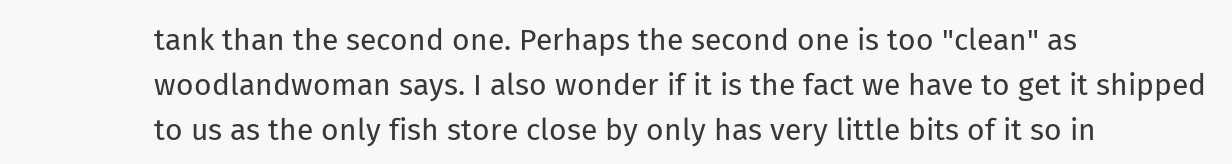tank than the second one. Perhaps the second one is too "clean" as woodlandwoman says. I also wonder if it is the fact we have to get it shipped to us as the only fish store close by only has very little bits of it so in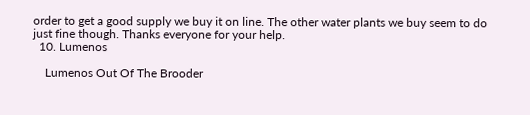order to get a good supply we buy it on line. The other water plants we buy seem to do just fine though. Thanks everyone for your help.
  10. Lumenos

    Lumenos Out Of The Brooder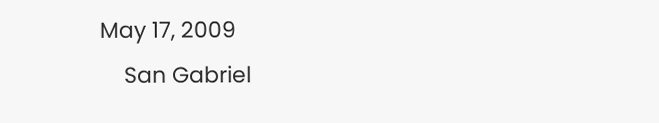May 17, 2009
    San Gabriel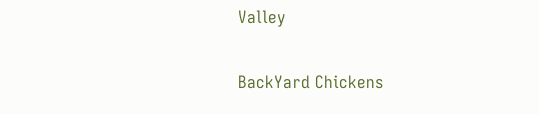Valley

BackYard Chickens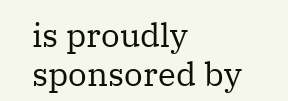is proudly sponsored by